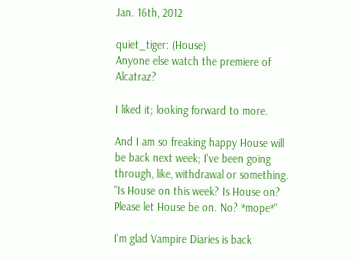Jan. 16th, 2012

quiet_tiger: (House)
Anyone else watch the premiere of Alcatraz?

I liked it; looking forward to more.

And I am so freaking happy House will be back next week; I've been going through, like, withdrawal or something. "Is House on this week? Is House on? Please let House be on. No? *mope*"

I'm glad Vampire Diaries is back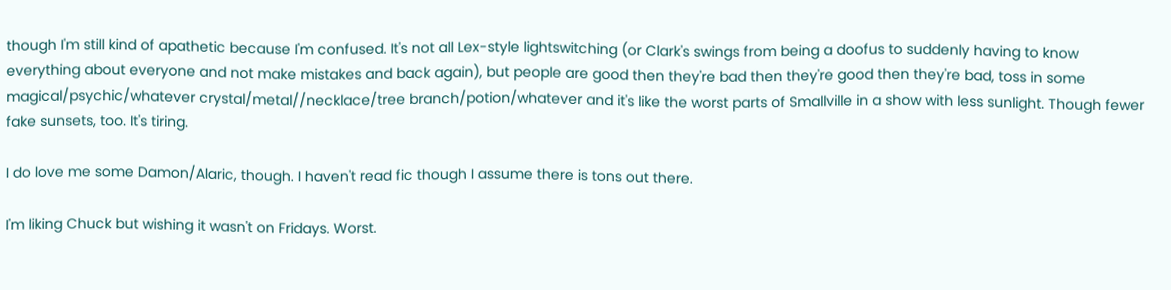though I'm still kind of apathetic because I'm confused. It's not all Lex-style lightswitching (or Clark's swings from being a doofus to suddenly having to know everything about everyone and not make mistakes and back again), but people are good then they're bad then they're good then they're bad, toss in some magical/psychic/whatever crystal/metal//necklace/tree branch/potion/whatever and it's like the worst parts of Smallville in a show with less sunlight. Though fewer fake sunsets, too. It's tiring.

I do love me some Damon/Alaric, though. I haven't read fic though I assume there is tons out there.

I'm liking Chuck but wishing it wasn't on Fridays. Worst.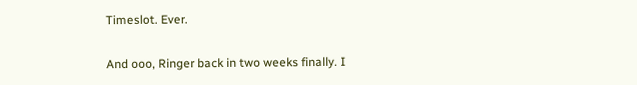Timeslot. Ever.

And ooo, Ringer back in two weeks finally. I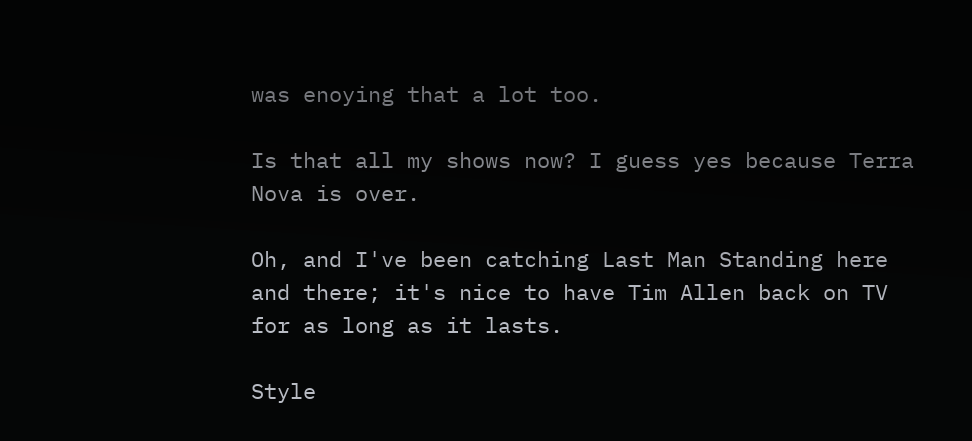was enoying that a lot too.

Is that all my shows now? I guess yes because Terra Nova is over.

Oh, and I've been catching Last Man Standing here and there; it's nice to have Tim Allen back on TV for as long as it lasts.

Style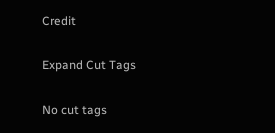Credit

Expand Cut Tags

No cut tags